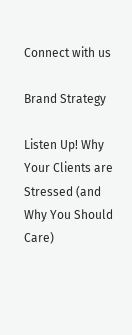Connect with us

Brand Strategy

Listen Up! Why Your Clients are Stressed (and Why You Should Care)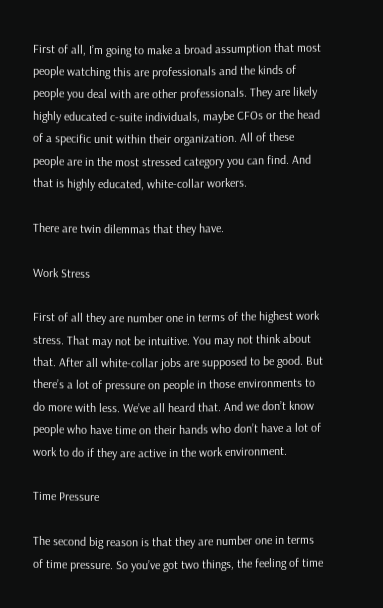First of all, I’m going to make a broad assumption that most people watching this are professionals and the kinds of people you deal with are other professionals. They are likely highly educated c-suite individuals, maybe CFOs or the head of a specific unit within their organization. All of these people are in the most stressed category you can find. And that is highly educated, white-collar workers.

There are twin dilemmas that they have.

Work Stress

First of all they are number one in terms of the highest work stress. That may not be intuitive. You may not think about that. After all white-collar jobs are supposed to be good. But there’s a lot of pressure on people in those environments to do more with less. We’ve all heard that. And we don’t know people who have time on their hands who don’t have a lot of work to do if they are active in the work environment.

Time Pressure

The second big reason is that they are number one in terms of time pressure. So you’ve got two things, the feeling of time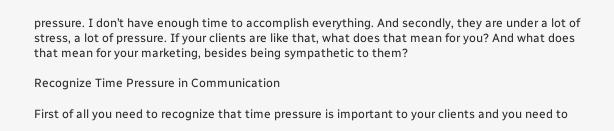pressure. I don’t have enough time to accomplish everything. And secondly, they are under a lot of stress, a lot of pressure. If your clients are like that, what does that mean for you? And what does that mean for your marketing, besides being sympathetic to them?

Recognize Time Pressure in Communication

First of all you need to recognize that time pressure is important to your clients and you need to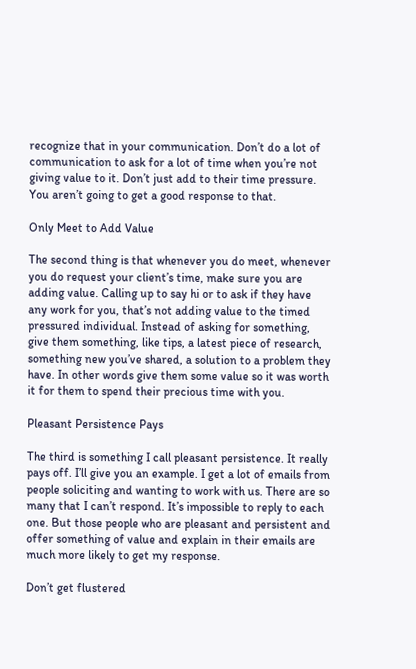recognize that in your communication. Don’t do a lot of communication to ask for a lot of time when you’re not giving value to it. Don’t just add to their time pressure. You aren’t going to get a good response to that.

Only Meet to Add Value

The second thing is that whenever you do meet, whenever you do request your client’s time, make sure you are adding value. Calling up to say hi or to ask if they have any work for you, that’s not adding value to the timed pressured individual. Instead of asking for something, give them something, like tips, a latest piece of research, something new you’ve shared, a solution to a problem they have. In other words give them some value so it was worth it for them to spend their precious time with you.

Pleasant Persistence Pays

The third is something I call pleasant persistence. It really pays off. I’ll give you an example. I get a lot of emails from people soliciting and wanting to work with us. There are so many that I can’t respond. It’s impossible to reply to each one. But those people who are pleasant and persistent and offer something of value and explain in their emails are much more likely to get my response.

Don’t get flustered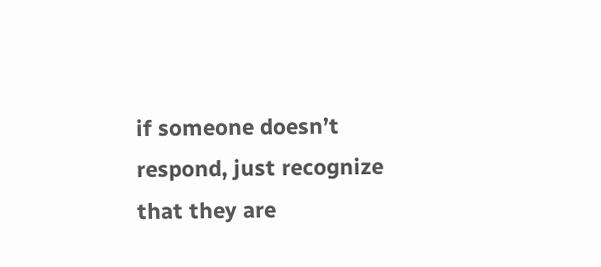if someone doesn’t respond, just recognize that they are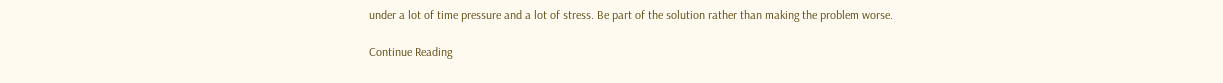under a lot of time pressure and a lot of stress. Be part of the solution rather than making the problem worse.

Continue Reading